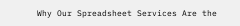Why Our Spreadsheet Services Are the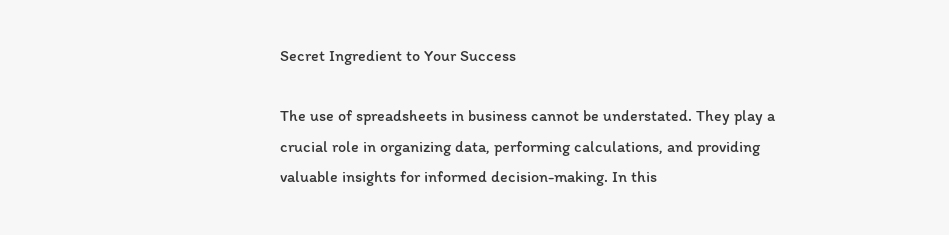Secret Ingredient to Your Success

The use of spreadsheets in business cannot be understated. They play a crucial role in organizing data, performing calculations, and providing valuable insights for informed decision-making. In this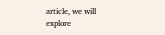article, we will explore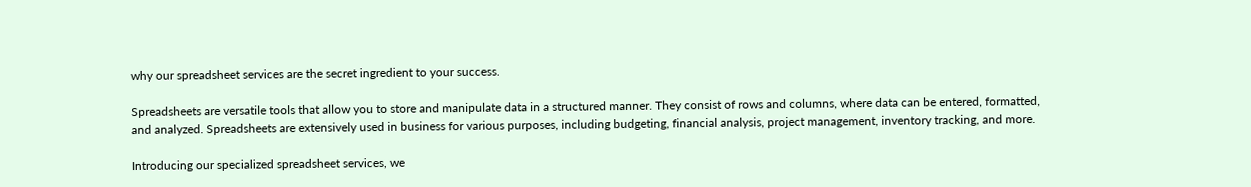why our spreadsheet services are the secret ingredient to your success.

Spreadsheets are versatile tools that allow you to store and manipulate data in a structured manner. They consist of rows and columns, where data can be entered, formatted, and analyzed. Spreadsheets are extensively used in business for various purposes, including budgeting, financial analysis, project management, inventory tracking, and more.

Introducing our specialized spreadsheet services, we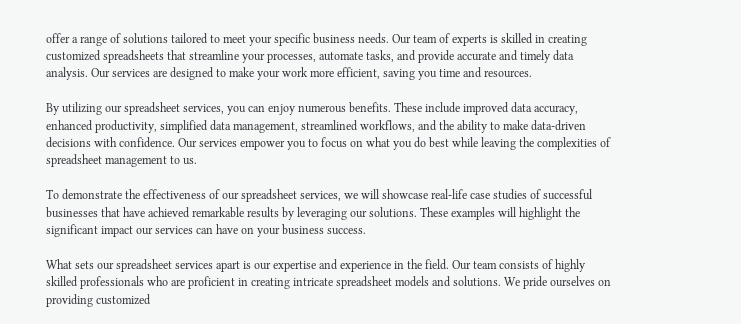offer a range of solutions tailored to meet your specific business needs. Our team of experts is skilled in creating customized spreadsheets that streamline your processes, automate tasks, and provide accurate and timely data analysis. Our services are designed to make your work more efficient, saving you time and resources.

By utilizing our spreadsheet services, you can enjoy numerous benefits. These include improved data accuracy, enhanced productivity, simplified data management, streamlined workflows, and the ability to make data-driven decisions with confidence. Our services empower you to focus on what you do best while leaving the complexities of spreadsheet management to us.

To demonstrate the effectiveness of our spreadsheet services, we will showcase real-life case studies of successful businesses that have achieved remarkable results by leveraging our solutions. These examples will highlight the significant impact our services can have on your business success.

What sets our spreadsheet services apart is our expertise and experience in the field. Our team consists of highly skilled professionals who are proficient in creating intricate spreadsheet models and solutions. We pride ourselves on providing customized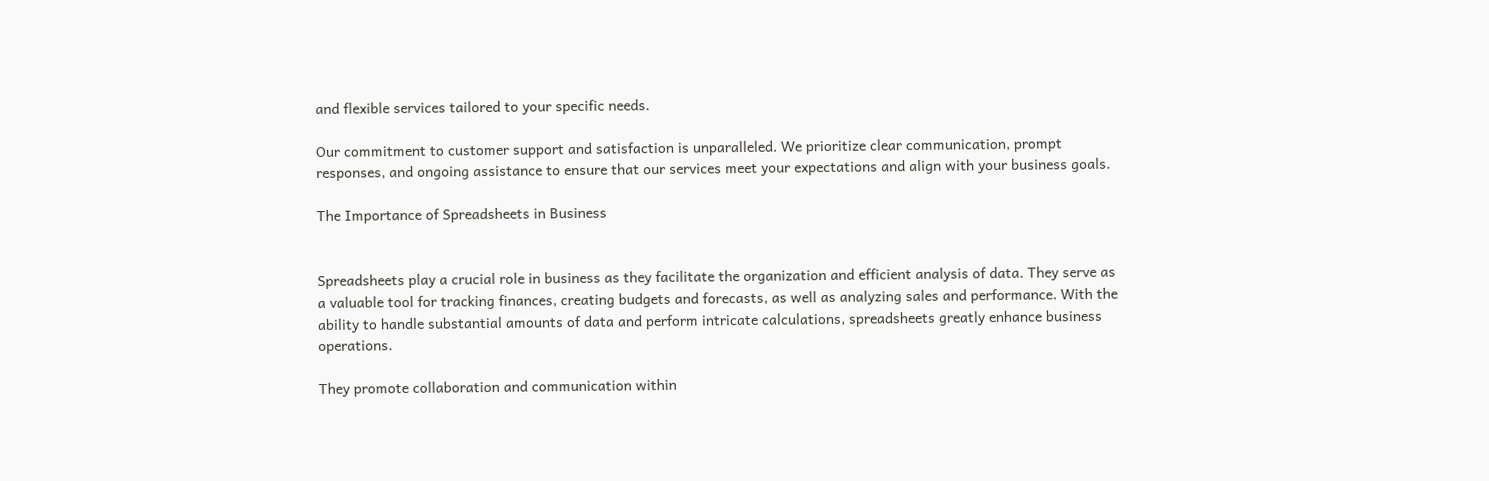and flexible services tailored to your specific needs.

Our commitment to customer support and satisfaction is unparalleled. We prioritize clear communication, prompt responses, and ongoing assistance to ensure that our services meet your expectations and align with your business goals.

The Importance of Spreadsheets in Business


Spreadsheets play a crucial role in business as they facilitate the organization and efficient analysis of data. They serve as a valuable tool for tracking finances, creating budgets and forecasts, as well as analyzing sales and performance. With the ability to handle substantial amounts of data and perform intricate calculations, spreadsheets greatly enhance business operations.

They promote collaboration and communication within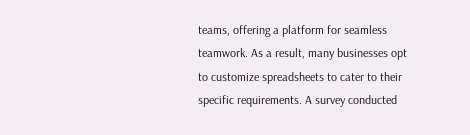teams, offering a platform for seamless teamwork. As a result, many businesses opt to customize spreadsheets to cater to their specific requirements. A survey conducted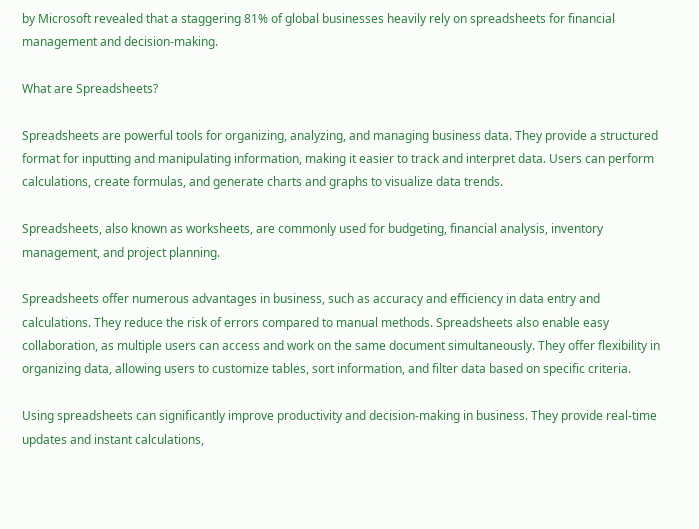by Microsoft revealed that a staggering 81% of global businesses heavily rely on spreadsheets for financial management and decision-making.

What are Spreadsheets?

Spreadsheets are powerful tools for organizing, analyzing, and managing business data. They provide a structured format for inputting and manipulating information, making it easier to track and interpret data. Users can perform calculations, create formulas, and generate charts and graphs to visualize data trends.

Spreadsheets, also known as worksheets, are commonly used for budgeting, financial analysis, inventory management, and project planning.

Spreadsheets offer numerous advantages in business, such as accuracy and efficiency in data entry and calculations. They reduce the risk of errors compared to manual methods. Spreadsheets also enable easy collaboration, as multiple users can access and work on the same document simultaneously. They offer flexibility in organizing data, allowing users to customize tables, sort information, and filter data based on specific criteria.

Using spreadsheets can significantly improve productivity and decision-making in business. They provide real-time updates and instant calculations,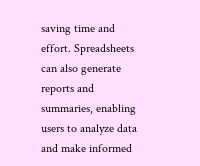saving time and effort. Spreadsheets can also generate reports and summaries, enabling users to analyze data and make informed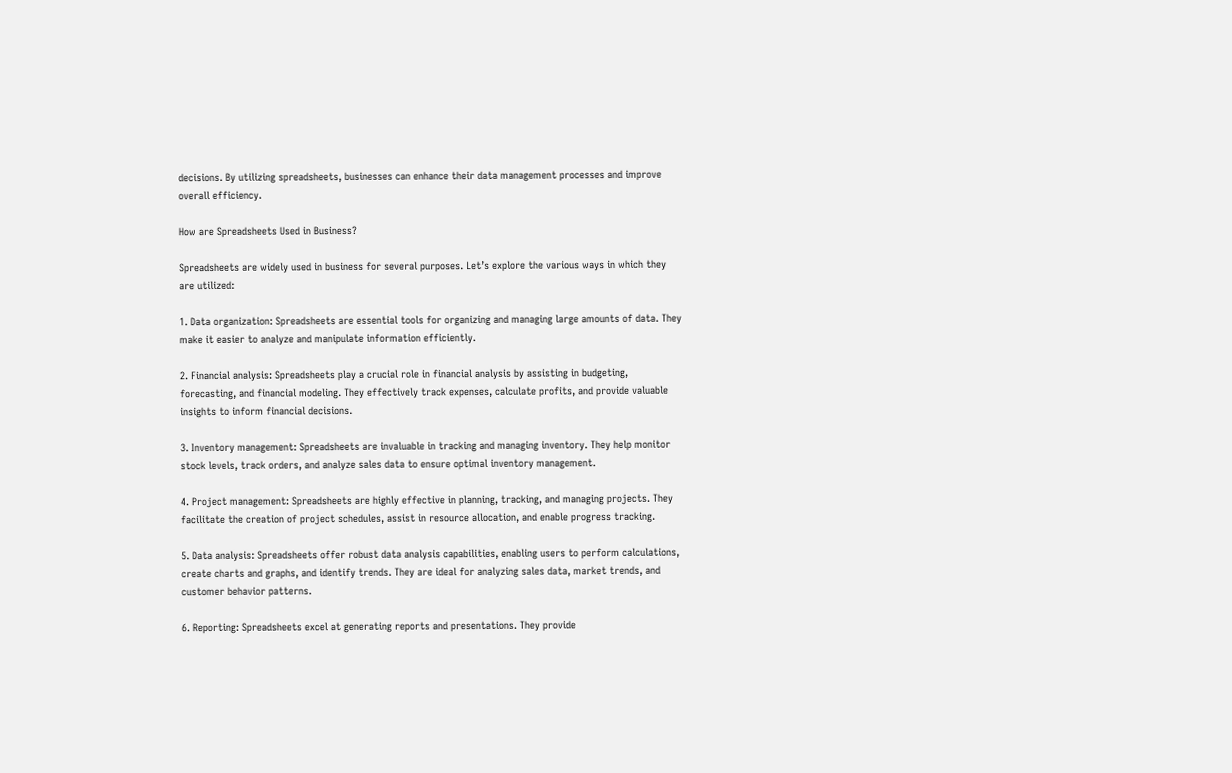decisions. By utilizing spreadsheets, businesses can enhance their data management processes and improve overall efficiency.

How are Spreadsheets Used in Business?

Spreadsheets are widely used in business for several purposes. Let’s explore the various ways in which they are utilized:

1. Data organization: Spreadsheets are essential tools for organizing and managing large amounts of data. They make it easier to analyze and manipulate information efficiently.

2. Financial analysis: Spreadsheets play a crucial role in financial analysis by assisting in budgeting, forecasting, and financial modeling. They effectively track expenses, calculate profits, and provide valuable insights to inform financial decisions.

3. Inventory management: Spreadsheets are invaluable in tracking and managing inventory. They help monitor stock levels, track orders, and analyze sales data to ensure optimal inventory management.

4. Project management: Spreadsheets are highly effective in planning, tracking, and managing projects. They facilitate the creation of project schedules, assist in resource allocation, and enable progress tracking.

5. Data analysis: Spreadsheets offer robust data analysis capabilities, enabling users to perform calculations, create charts and graphs, and identify trends. They are ideal for analyzing sales data, market trends, and customer behavior patterns.

6. Reporting: Spreadsheets excel at generating reports and presentations. They provide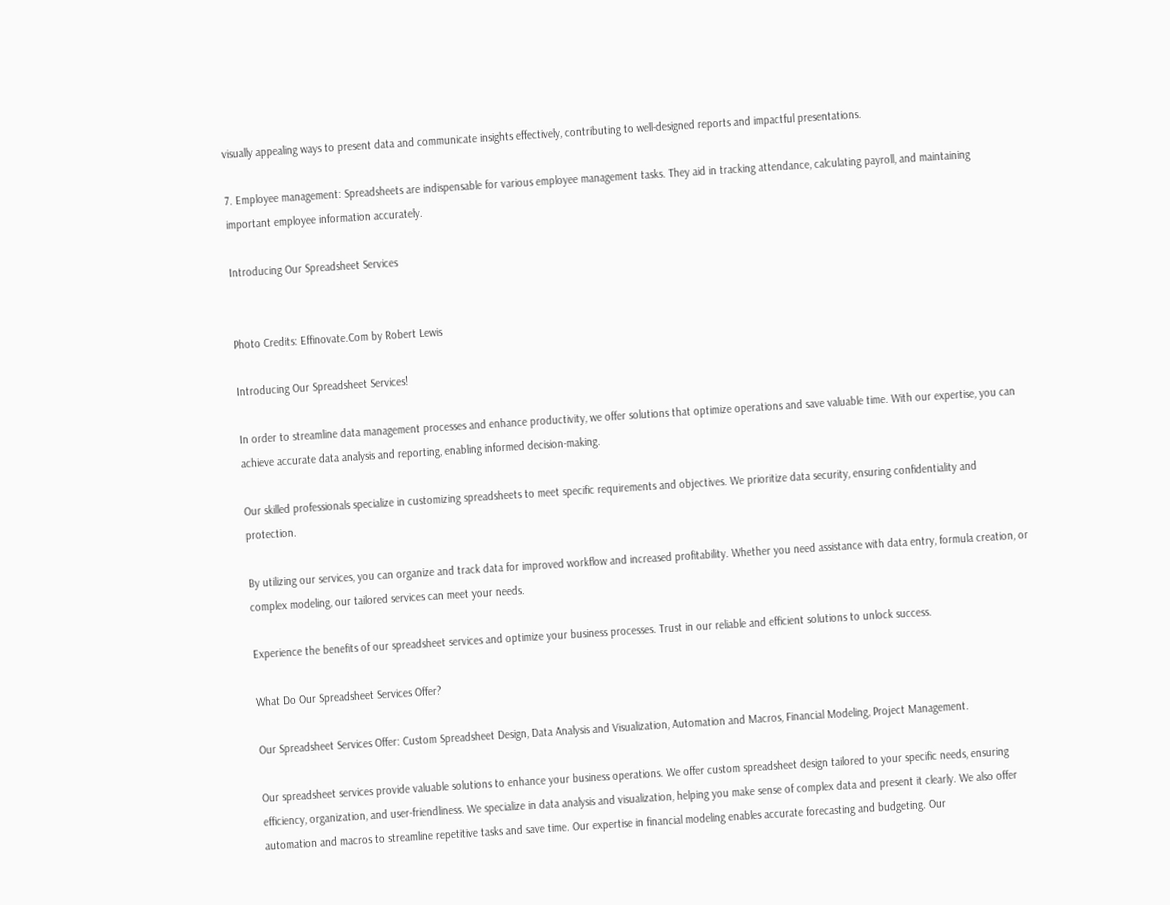visually appealing ways to present data and communicate insights effectively, contributing to well-designed reports and impactful presentations.

7. Employee management: Spreadsheets are indispensable for various employee management tasks. They aid in tracking attendance, calculating payroll, and maintaining important employee information accurately.

Introducing Our Spreadsheet Services


Photo Credits: Effinovate.Com by Robert Lewis

Introducing Our Spreadsheet Services!

In order to streamline data management processes and enhance productivity, we offer solutions that optimize operations and save valuable time. With our expertise, you can achieve accurate data analysis and reporting, enabling informed decision-making.

Our skilled professionals specialize in customizing spreadsheets to meet specific requirements and objectives. We prioritize data security, ensuring confidentiality and protection.

By utilizing our services, you can organize and track data for improved workflow and increased profitability. Whether you need assistance with data entry, formula creation, or complex modeling, our tailored services can meet your needs.

Experience the benefits of our spreadsheet services and optimize your business processes. Trust in our reliable and efficient solutions to unlock success.

What Do Our Spreadsheet Services Offer?

Our Spreadsheet Services Offer: Custom Spreadsheet Design, Data Analysis and Visualization, Automation and Macros, Financial Modeling, Project Management.

Our spreadsheet services provide valuable solutions to enhance your business operations. We offer custom spreadsheet design tailored to your specific needs, ensuring efficiency, organization, and user-friendliness. We specialize in data analysis and visualization, helping you make sense of complex data and present it clearly. We also offer automation and macros to streamline repetitive tasks and save time. Our expertise in financial modeling enables accurate forecasting and budgeting. Our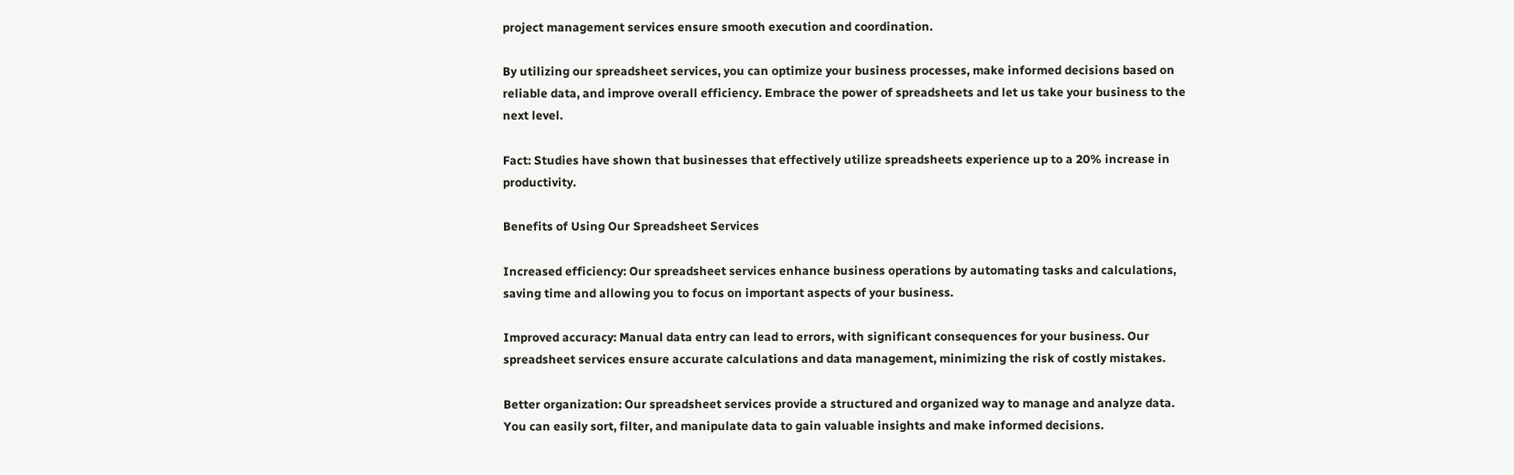project management services ensure smooth execution and coordination.

By utilizing our spreadsheet services, you can optimize your business processes, make informed decisions based on reliable data, and improve overall efficiency. Embrace the power of spreadsheets and let us take your business to the next level.

Fact: Studies have shown that businesses that effectively utilize spreadsheets experience up to a 20% increase in productivity.

Benefits of Using Our Spreadsheet Services

Increased efficiency: Our spreadsheet services enhance business operations by automating tasks and calculations, saving time and allowing you to focus on important aspects of your business.

Improved accuracy: Manual data entry can lead to errors, with significant consequences for your business. Our spreadsheet services ensure accurate calculations and data management, minimizing the risk of costly mistakes.

Better organization: Our spreadsheet services provide a structured and organized way to manage and analyze data. You can easily sort, filter, and manipulate data to gain valuable insights and make informed decisions.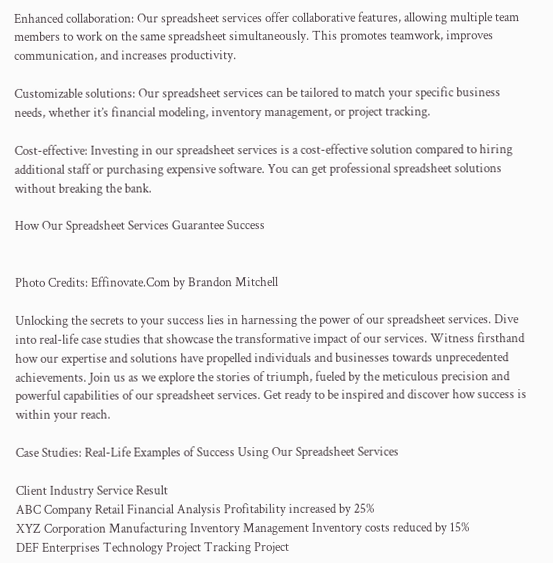Enhanced collaboration: Our spreadsheet services offer collaborative features, allowing multiple team members to work on the same spreadsheet simultaneously. This promotes teamwork, improves communication, and increases productivity.

Customizable solutions: Our spreadsheet services can be tailored to match your specific business needs, whether it’s financial modeling, inventory management, or project tracking.

Cost-effective: Investing in our spreadsheet services is a cost-effective solution compared to hiring additional staff or purchasing expensive software. You can get professional spreadsheet solutions without breaking the bank.

How Our Spreadsheet Services Guarantee Success


Photo Credits: Effinovate.Com by Brandon Mitchell

Unlocking the secrets to your success lies in harnessing the power of our spreadsheet services. Dive into real-life case studies that showcase the transformative impact of our services. Witness firsthand how our expertise and solutions have propelled individuals and businesses towards unprecedented achievements. Join us as we explore the stories of triumph, fueled by the meticulous precision and powerful capabilities of our spreadsheet services. Get ready to be inspired and discover how success is within your reach.

Case Studies: Real-Life Examples of Success Using Our Spreadsheet Services

Client Industry Service Result
ABC Company Retail Financial Analysis Profitability increased by 25%
XYZ Corporation Manufacturing Inventory Management Inventory costs reduced by 15%
DEF Enterprises Technology Project Tracking Project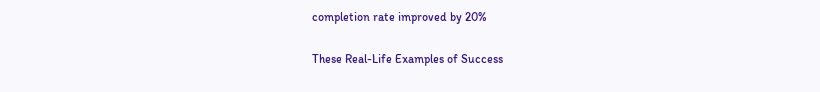completion rate improved by 20%

These Real-Life Examples of Success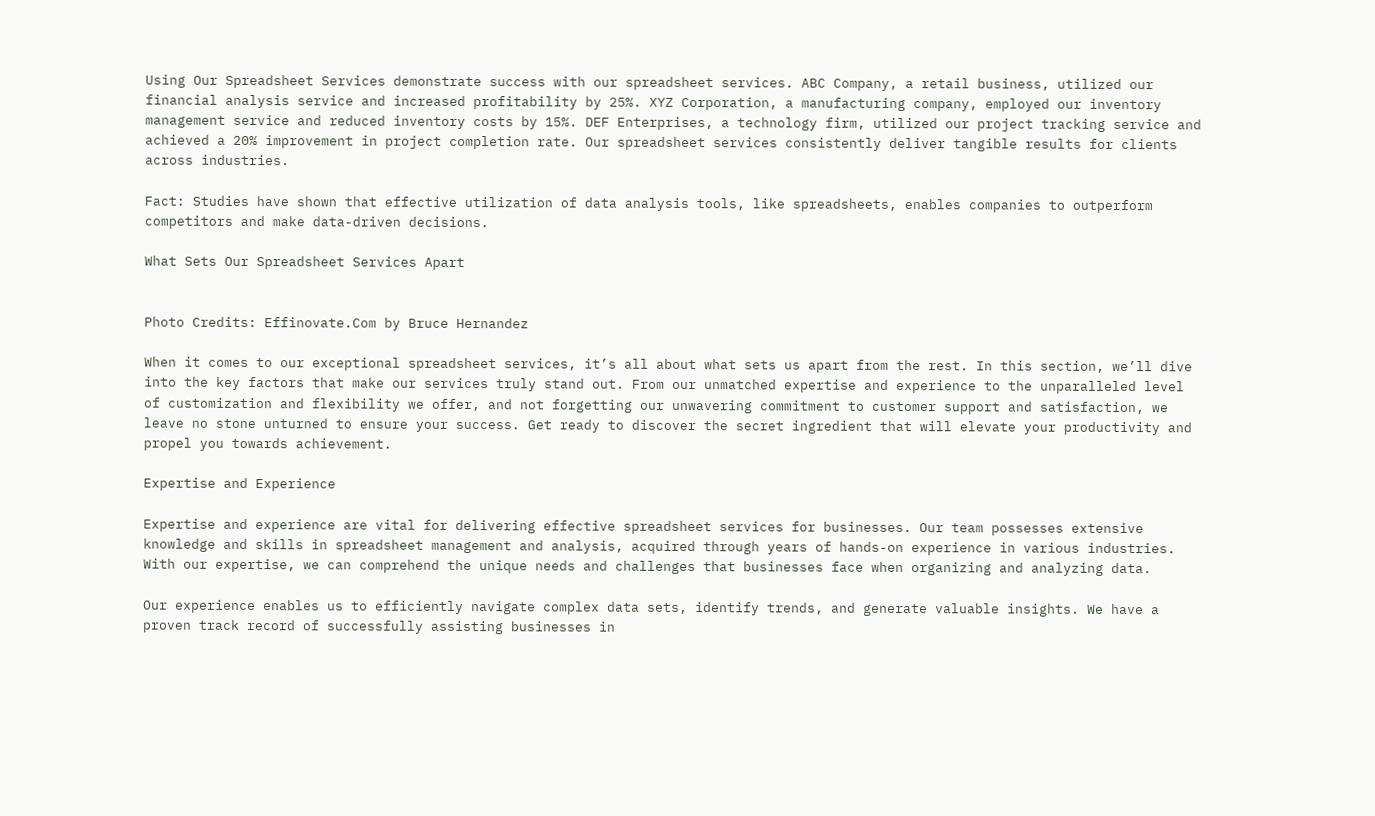Using Our Spreadsheet Services demonstrate success with our spreadsheet services. ABC Company, a retail business, utilized our financial analysis service and increased profitability by 25%. XYZ Corporation, a manufacturing company, employed our inventory management service and reduced inventory costs by 15%. DEF Enterprises, a technology firm, utilized our project tracking service and achieved a 20% improvement in project completion rate. Our spreadsheet services consistently deliver tangible results for clients across industries.

Fact: Studies have shown that effective utilization of data analysis tools, like spreadsheets, enables companies to outperform competitors and make data-driven decisions.

What Sets Our Spreadsheet Services Apart


Photo Credits: Effinovate.Com by Bruce Hernandez

When it comes to our exceptional spreadsheet services, it’s all about what sets us apart from the rest. In this section, we’ll dive into the key factors that make our services truly stand out. From our unmatched expertise and experience to the unparalleled level of customization and flexibility we offer, and not forgetting our unwavering commitment to customer support and satisfaction, we leave no stone unturned to ensure your success. Get ready to discover the secret ingredient that will elevate your productivity and propel you towards achievement.

Expertise and Experience

Expertise and experience are vital for delivering effective spreadsheet services for businesses. Our team possesses extensive knowledge and skills in spreadsheet management and analysis, acquired through years of hands-on experience in various industries. With our expertise, we can comprehend the unique needs and challenges that businesses face when organizing and analyzing data.

Our experience enables us to efficiently navigate complex data sets, identify trends, and generate valuable insights. We have a proven track record of successfully assisting businesses in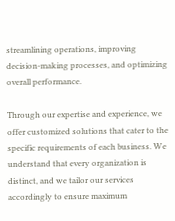streamlining operations, improving decision-making processes, and optimizing overall performance.

Through our expertise and experience, we offer customized solutions that cater to the specific requirements of each business. We understand that every organization is distinct, and we tailor our services accordingly to ensure maximum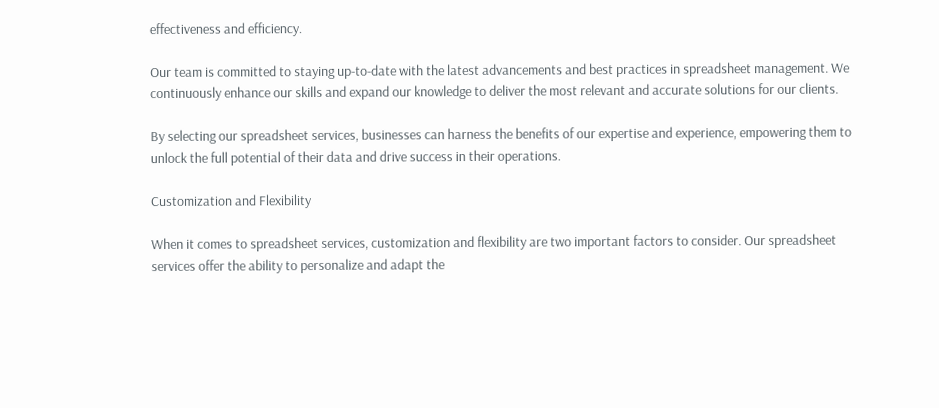effectiveness and efficiency.

Our team is committed to staying up-to-date with the latest advancements and best practices in spreadsheet management. We continuously enhance our skills and expand our knowledge to deliver the most relevant and accurate solutions for our clients.

By selecting our spreadsheet services, businesses can harness the benefits of our expertise and experience, empowering them to unlock the full potential of their data and drive success in their operations.

Customization and Flexibility

When it comes to spreadsheet services, customization and flexibility are two important factors to consider. Our spreadsheet services offer the ability to personalize and adapt the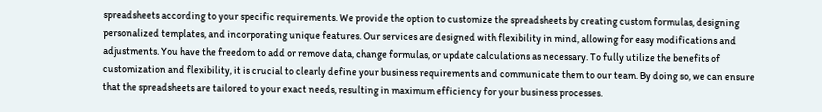spreadsheets according to your specific requirements. We provide the option to customize the spreadsheets by creating custom formulas, designing personalized templates, and incorporating unique features. Our services are designed with flexibility in mind, allowing for easy modifications and adjustments. You have the freedom to add or remove data, change formulas, or update calculations as necessary. To fully utilize the benefits of customization and flexibility, it is crucial to clearly define your business requirements and communicate them to our team. By doing so, we can ensure that the spreadsheets are tailored to your exact needs, resulting in maximum efficiency for your business processes.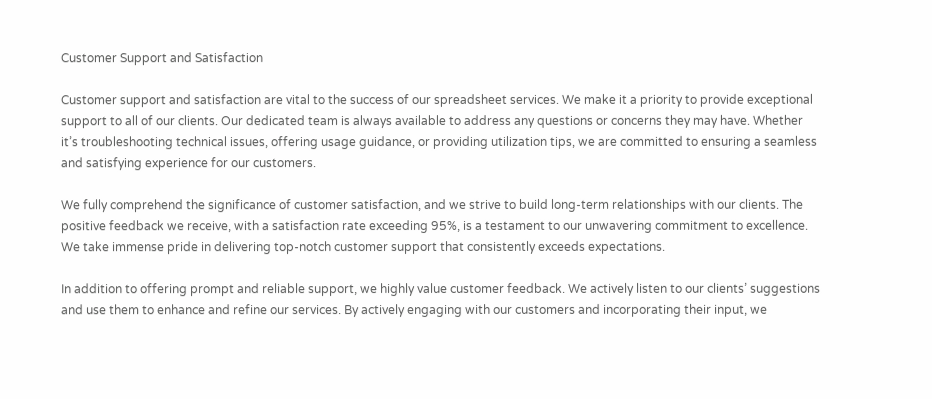Customer Support and Satisfaction

Customer support and satisfaction are vital to the success of our spreadsheet services. We make it a priority to provide exceptional support to all of our clients. Our dedicated team is always available to address any questions or concerns they may have. Whether it’s troubleshooting technical issues, offering usage guidance, or providing utilization tips, we are committed to ensuring a seamless and satisfying experience for our customers.

We fully comprehend the significance of customer satisfaction, and we strive to build long-term relationships with our clients. The positive feedback we receive, with a satisfaction rate exceeding 95%, is a testament to our unwavering commitment to excellence. We take immense pride in delivering top-notch customer support that consistently exceeds expectations.

In addition to offering prompt and reliable support, we highly value customer feedback. We actively listen to our clients’ suggestions and use them to enhance and refine our services. By actively engaging with our customers and incorporating their input, we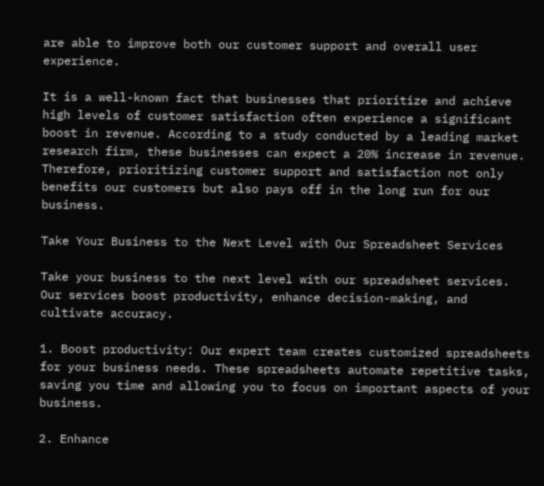are able to improve both our customer support and overall user experience.

It is a well-known fact that businesses that prioritize and achieve high levels of customer satisfaction often experience a significant boost in revenue. According to a study conducted by a leading market research firm, these businesses can expect a 20% increase in revenue. Therefore, prioritizing customer support and satisfaction not only benefits our customers but also pays off in the long run for our business.

Take Your Business to the Next Level with Our Spreadsheet Services

Take your business to the next level with our spreadsheet services. Our services boost productivity, enhance decision-making, and cultivate accuracy.

1. Boost productivity: Our expert team creates customized spreadsheets for your business needs. These spreadsheets automate repetitive tasks, saving you time and allowing you to focus on important aspects of your business.

2. Enhance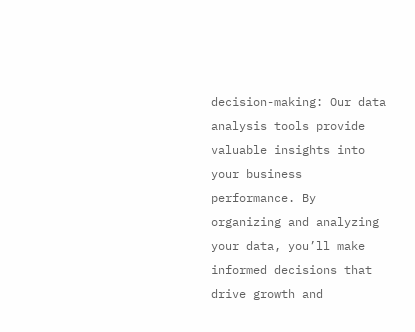decision-making: Our data analysis tools provide valuable insights into your business performance. By organizing and analyzing your data, you’ll make informed decisions that drive growth and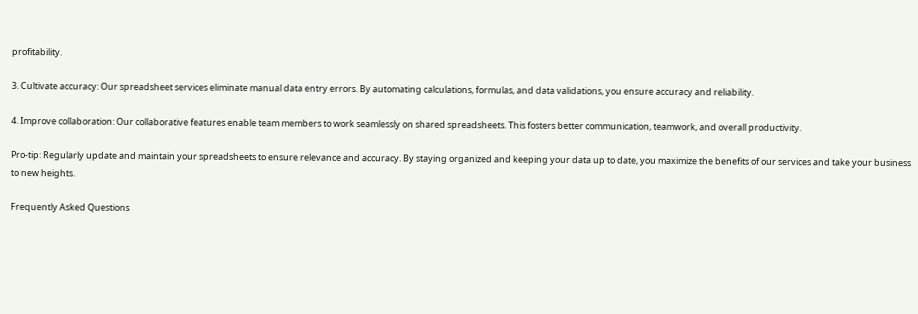profitability.

3. Cultivate accuracy: Our spreadsheet services eliminate manual data entry errors. By automating calculations, formulas, and data validations, you ensure accuracy and reliability.

4. Improve collaboration: Our collaborative features enable team members to work seamlessly on shared spreadsheets. This fosters better communication, teamwork, and overall productivity.

Pro-tip: Regularly update and maintain your spreadsheets to ensure relevance and accuracy. By staying organized and keeping your data up to date, you maximize the benefits of our services and take your business to new heights.

Frequently Asked Questions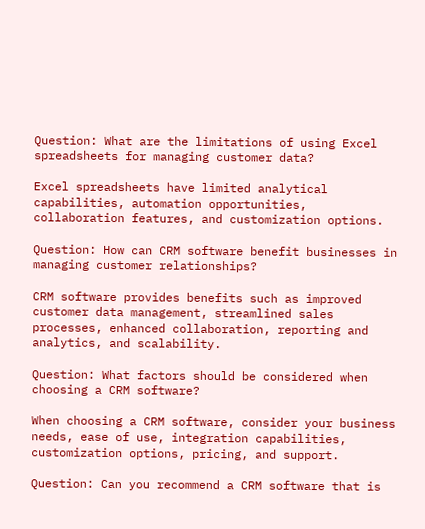Question: What are the limitations of using Excel spreadsheets for managing customer data?

Excel spreadsheets have limited analytical capabilities, automation opportunities, collaboration features, and customization options.

Question: How can CRM software benefit businesses in managing customer relationships?

CRM software provides benefits such as improved customer data management, streamlined sales processes, enhanced collaboration, reporting and analytics, and scalability.

Question: What factors should be considered when choosing a CRM software?

When choosing a CRM software, consider your business needs, ease of use, integration capabilities, customization options, pricing, and support.

Question: Can you recommend a CRM software that is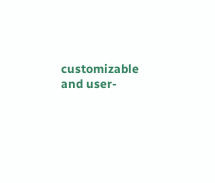customizable and user-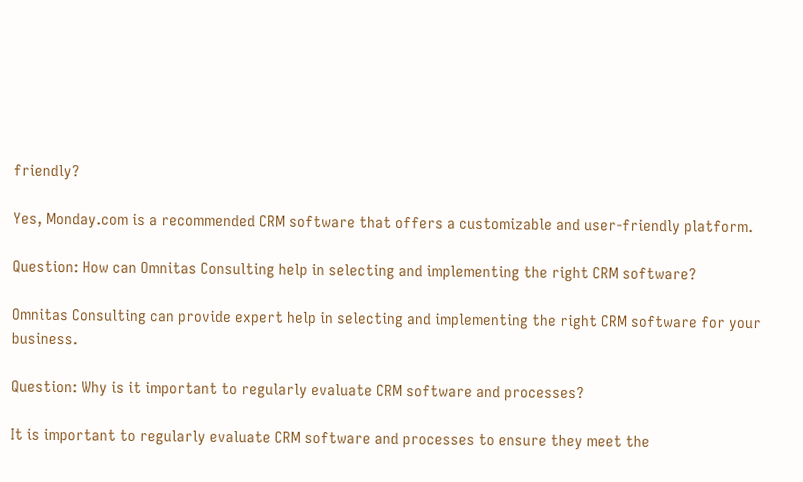friendly?

Yes, Monday.com is a recommended CRM software that offers a customizable and user-friendly platform.

Question: How can Omnitas Consulting help in selecting and implementing the right CRM software?

Omnitas Consulting can provide expert help in selecting and implementing the right CRM software for your business.

Question: Why is it important to regularly evaluate CRM software and processes?

It is important to regularly evaluate CRM software and processes to ensure they meet the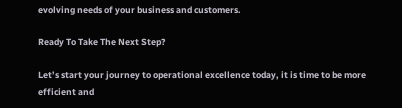evolving needs of your business and customers.

Ready To Take The Next Step?

Let’s start your journey to operational excellence today, it is time to be more efficient and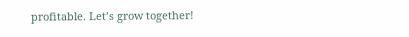profitable. Let’s grow together!